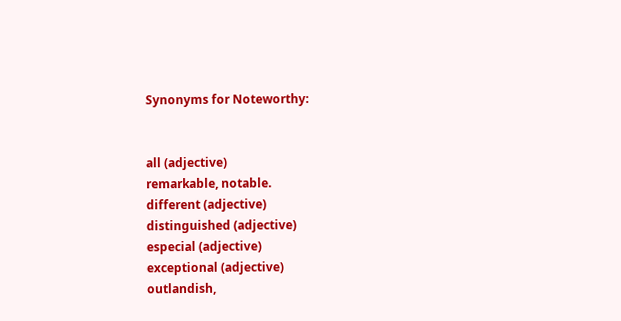Synonyms for Noteworthy:


all (adjective)
remarkable, notable.
different (adjective)
distinguished (adjective)
especial (adjective)
exceptional (adjective)
outlandish,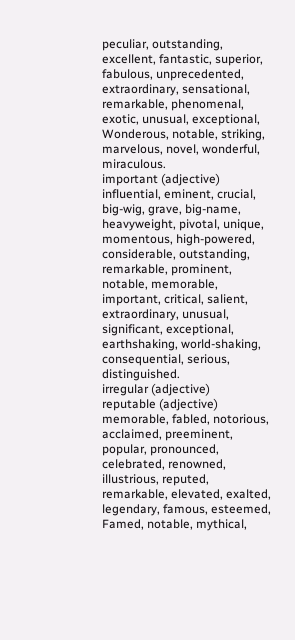peculiar, outstanding, excellent, fantastic, superior, fabulous, unprecedented, extraordinary, sensational, remarkable, phenomenal, exotic, unusual, exceptional, Wonderous, notable, striking, marvelous, novel, wonderful, miraculous.
important (adjective)
influential, eminent, crucial, big-wig, grave, big-name, heavyweight, pivotal, unique, momentous, high-powered, considerable, outstanding, remarkable, prominent, notable, memorable, important, critical, salient, extraordinary, unusual, significant, exceptional, earthshaking, world-shaking, consequential, serious, distinguished.
irregular (adjective)
reputable (adjective)
memorable, fabled, notorious, acclaimed, preeminent, popular, pronounced, celebrated, renowned, illustrious, reputed, remarkable, elevated, exalted, legendary, famous, esteemed, Famed, notable, mythical,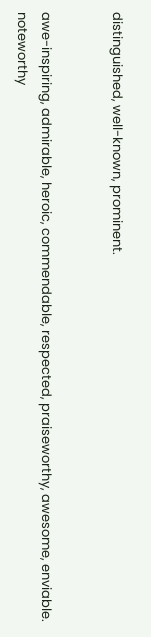distinguished, well-known, prominent.


awe-inspiring, admirable, heroic, commendable, respected, praiseworthy, awesome, enviable. noteworthy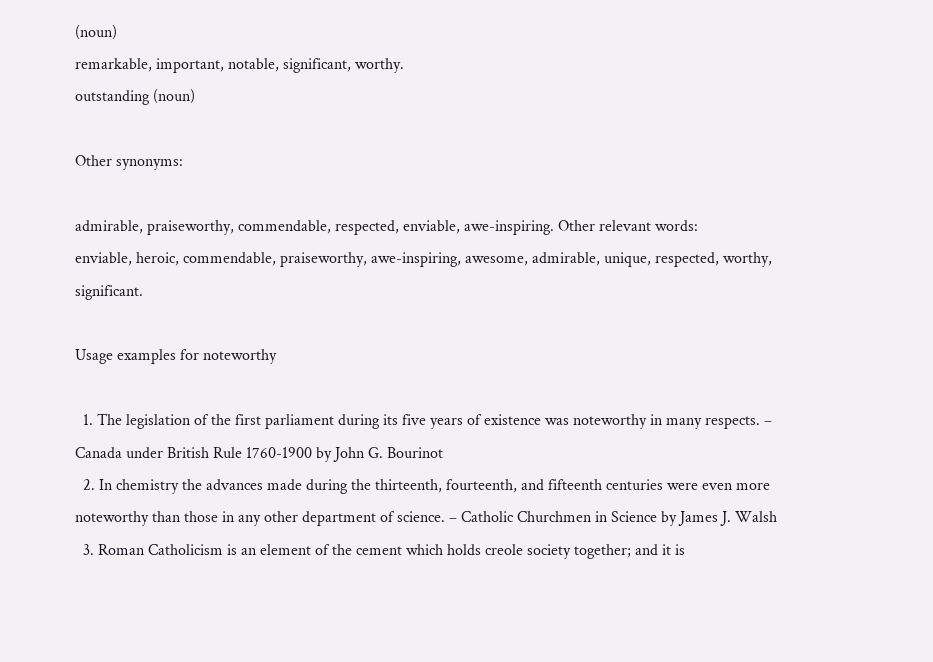(noun)
remarkable, important, notable, significant, worthy.
outstanding (noun)

Other synonyms:

admirable, praiseworthy, commendable, respected, enviable, awe-inspiring. Other relevant words:
enviable, heroic, commendable, praiseworthy, awe-inspiring, awesome, admirable, unique, respected, worthy, significant.

Usage examples for noteworthy

  1. The legislation of the first parliament during its five years of existence was noteworthy in many respects. – Canada under British Rule 1760-1900 by John G. Bourinot
  2. In chemistry the advances made during the thirteenth, fourteenth, and fifteenth centuries were even more noteworthy than those in any other department of science. – Catholic Churchmen in Science by James J. Walsh
  3. Roman Catholicism is an element of the cement which holds creole society together; and it is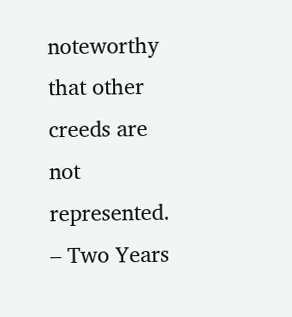noteworthy that other creeds are not represented. – Two Years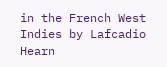in the French West Indies by Lafcadio Hearn